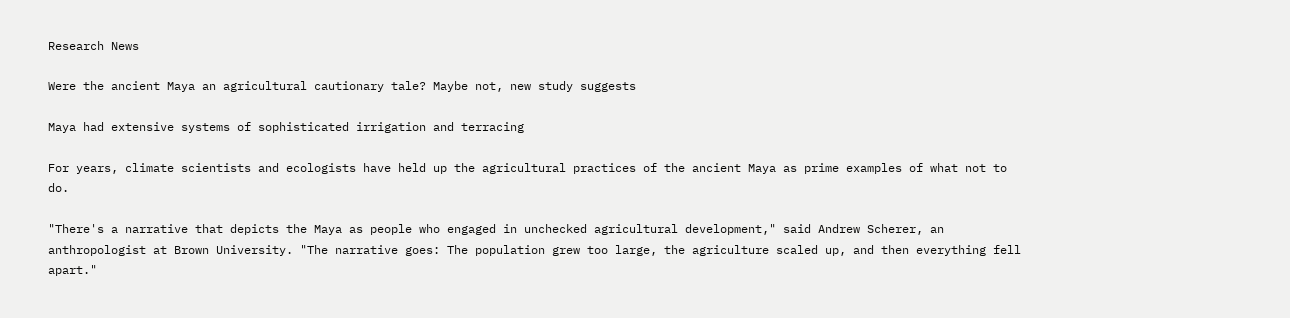Research News

Were the ancient Maya an agricultural cautionary tale? Maybe not, new study suggests

Maya had extensive systems of sophisticated irrigation and terracing

For years, climate scientists and ecologists have held up the agricultural practices of the ancient Maya as prime examples of what not to do.

"There's a narrative that depicts the Maya as people who engaged in unchecked agricultural development," said Andrew Scherer, an anthropologist at Brown University. "The narrative goes: The population grew too large, the agriculture scaled up, and then everything fell apart."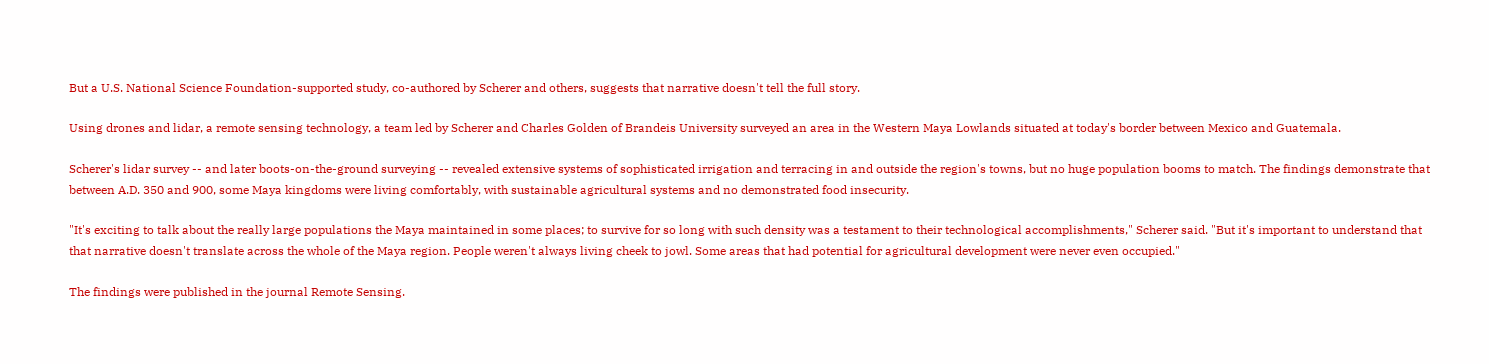But a U.S. National Science Foundation-supported study, co-authored by Scherer and others, suggests that narrative doesn't tell the full story.

Using drones and lidar, a remote sensing technology, a team led by Scherer and Charles Golden of Brandeis University surveyed an area in the Western Maya Lowlands situated at today's border between Mexico and Guatemala.

Scherer's lidar survey -- and later boots-on-the-ground surveying -- revealed extensive systems of sophisticated irrigation and terracing in and outside the region's towns, but no huge population booms to match. The findings demonstrate that between A.D. 350 and 900, some Maya kingdoms were living comfortably, with sustainable agricultural systems and no demonstrated food insecurity.

"It's exciting to talk about the really large populations the Maya maintained in some places; to survive for so long with such density was a testament to their technological accomplishments," Scherer said. "But it's important to understand that that narrative doesn't translate across the whole of the Maya region. People weren't always living cheek to jowl. Some areas that had potential for agricultural development were never even occupied."

The findings were published in the journal Remote Sensing.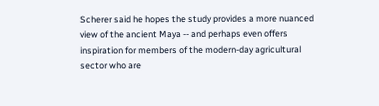Scherer said he hopes the study provides a more nuanced view of the ancient Maya -- and perhaps even offers inspiration for members of the modern-day agricultural sector who are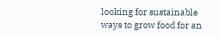looking for sustainable ways to grow food for an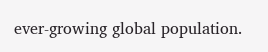ever-growing global population.